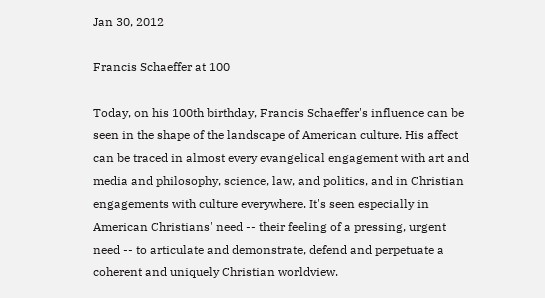Jan 30, 2012

Francis Schaeffer at 100

Today, on his 100th birthday, Francis Schaeffer's influence can be seen in the shape of the landscape of American culture. His affect can be traced in almost every evangelical engagement with art and media and philosophy, science, law, and politics, and in Christian engagements with culture everywhere. It's seen especially in American Christians' need -- their feeling of a pressing, urgent need -- to articulate and demonstrate, defend and perpetuate a coherent and uniquely Christian worldview.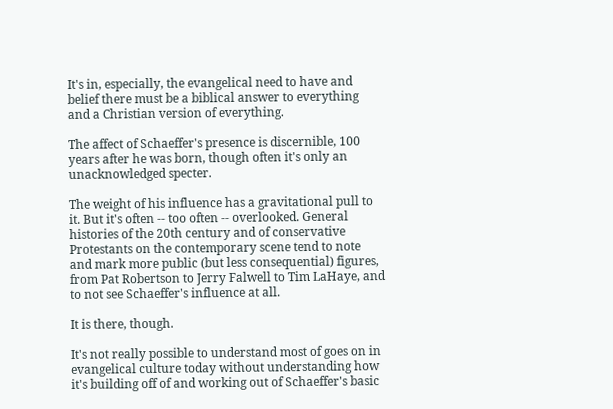It's in, especially, the evangelical need to have and belief there must be a biblical answer to everything and a Christian version of everything.

The affect of Schaeffer's presence is discernible, 100 years after he was born, though often it's only an unacknowledged specter.

The weight of his influence has a gravitational pull to it. But it's often -- too often -- overlooked. General histories of the 20th century and of conservative Protestants on the contemporary scene tend to note and mark more public (but less consequential) figures, from Pat Robertson to Jerry Falwell to Tim LaHaye, and to not see Schaeffer's influence at all.

It is there, though.

It's not really possible to understand most of goes on in evangelical culture today without understanding how it's building off of and working out of Schaeffer's basic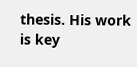thesis. His work is key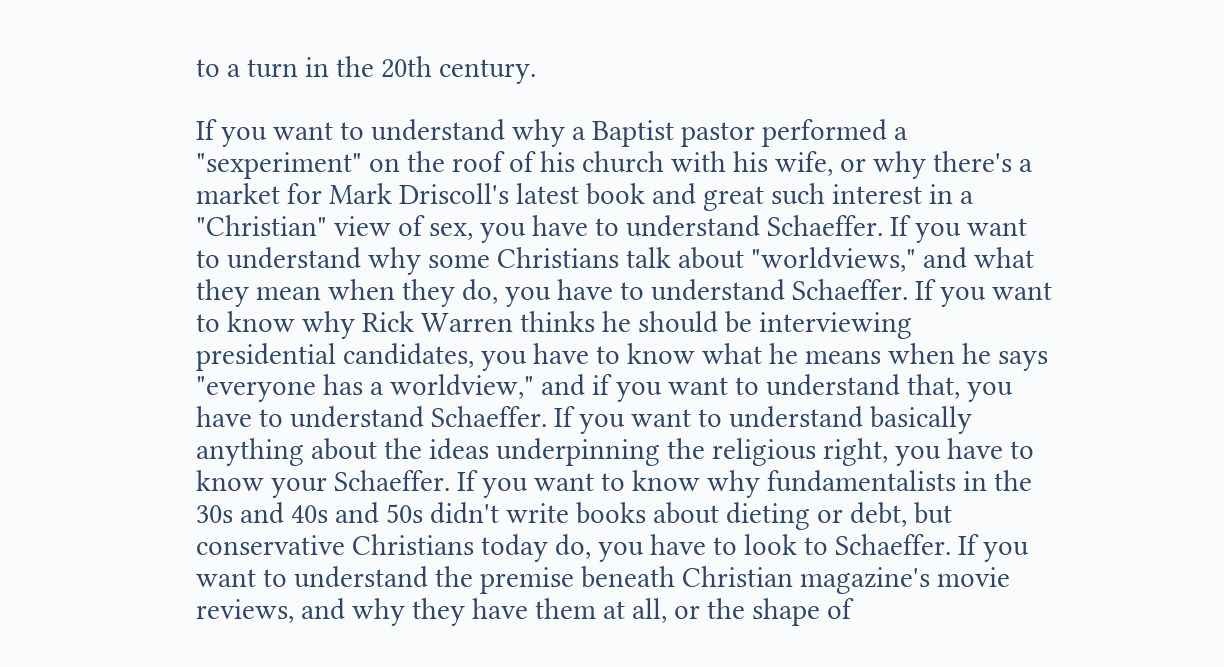to a turn in the 20th century.

If you want to understand why a Baptist pastor performed a "sexperiment" on the roof of his church with his wife, or why there's a market for Mark Driscoll's latest book and great such interest in a "Christian" view of sex, you have to understand Schaeffer. If you want to understand why some Christians talk about "worldviews," and what they mean when they do, you have to understand Schaeffer. If you want to know why Rick Warren thinks he should be interviewing presidential candidates, you have to know what he means when he says "everyone has a worldview," and if you want to understand that, you have to understand Schaeffer. If you want to understand basically anything about the ideas underpinning the religious right, you have to know your Schaeffer. If you want to know why fundamentalists in the 30s and 40s and 50s didn't write books about dieting or debt, but conservative Christians today do, you have to look to Schaeffer. If you want to understand the premise beneath Christian magazine's movie reviews, and why they have them at all, or the shape of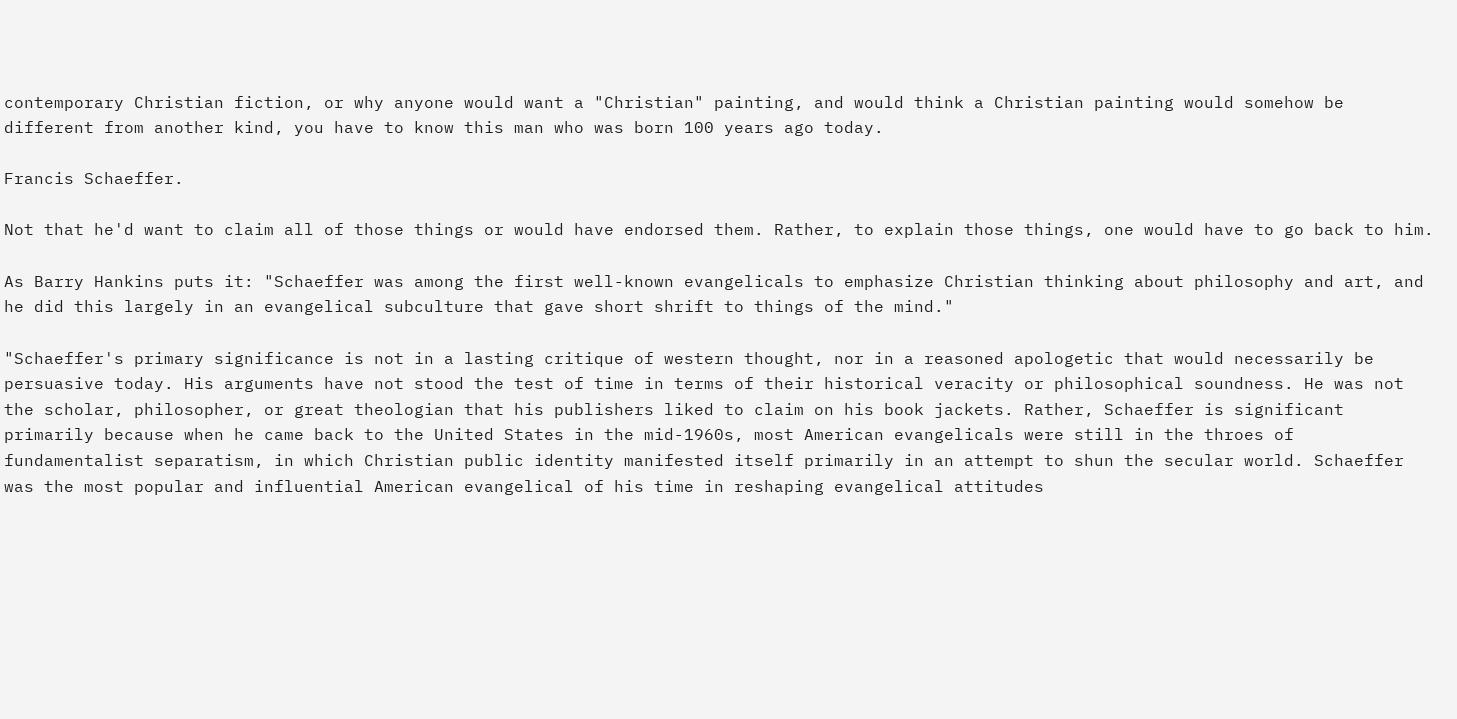contemporary Christian fiction, or why anyone would want a "Christian" painting, and would think a Christian painting would somehow be different from another kind, you have to know this man who was born 100 years ago today.

Francis Schaeffer.

Not that he'd want to claim all of those things or would have endorsed them. Rather, to explain those things, one would have to go back to him.

As Barry Hankins puts it: "Schaeffer was among the first well-known evangelicals to emphasize Christian thinking about philosophy and art, and he did this largely in an evangelical subculture that gave short shrift to things of the mind."

"Schaeffer's primary significance is not in a lasting critique of western thought, nor in a reasoned apologetic that would necessarily be persuasive today. His arguments have not stood the test of time in terms of their historical veracity or philosophical soundness. He was not the scholar, philosopher, or great theologian that his publishers liked to claim on his book jackets. Rather, Schaeffer is significant primarily because when he came back to the United States in the mid-1960s, most American evangelicals were still in the throes of fundamentalist separatism, in which Christian public identity manifested itself primarily in an attempt to shun the secular world. Schaeffer was the most popular and influential American evangelical of his time in reshaping evangelical attitudes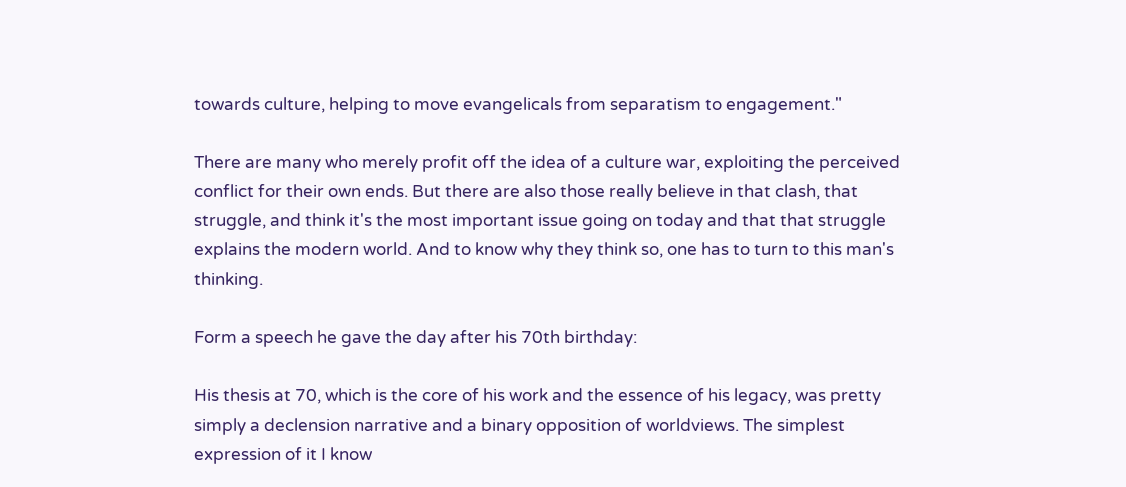towards culture, helping to move evangelicals from separatism to engagement."

There are many who merely profit off the idea of a culture war, exploiting the perceived conflict for their own ends. But there are also those really believe in that clash, that struggle, and think it's the most important issue going on today and that that struggle explains the modern world. And to know why they think so, one has to turn to this man's thinking.

Form a speech he gave the day after his 70th birthday:

His thesis at 70, which is the core of his work and the essence of his legacy, was pretty simply a declension narrative and a binary opposition of worldviews. The simplest expression of it I know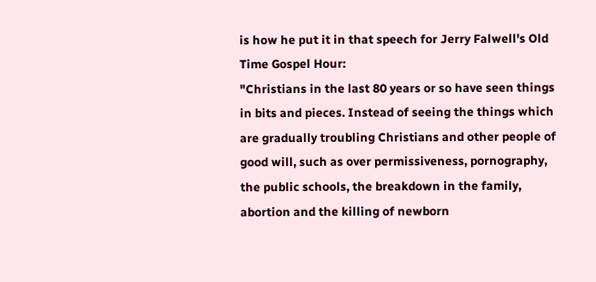is how he put it in that speech for Jerry Falwell's Old Time Gospel Hour:
"Christians in the last 80 years or so have seen things in bits and pieces. Instead of seeing the things which are gradually troubling Christians and other people of good will, such as over permissiveness, pornography, the public schools, the breakdown in the family, abortion and the killing of newborn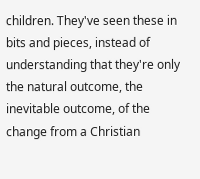children. They've seen these in bits and pieces, instead of understanding that they're only the natural outcome, the inevitable outcome, of the change from a Christian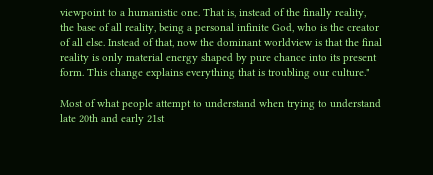viewpoint to a humanistic one. That is, instead of the finally reality, the base of all reality, being a personal infinite God, who is the creator of all else. Instead of that, now the dominant worldview is that the final reality is only material energy shaped by pure chance into its present form. This change explains everything that is troubling our culture."

Most of what people attempt to understand when trying to understand late 20th and early 21st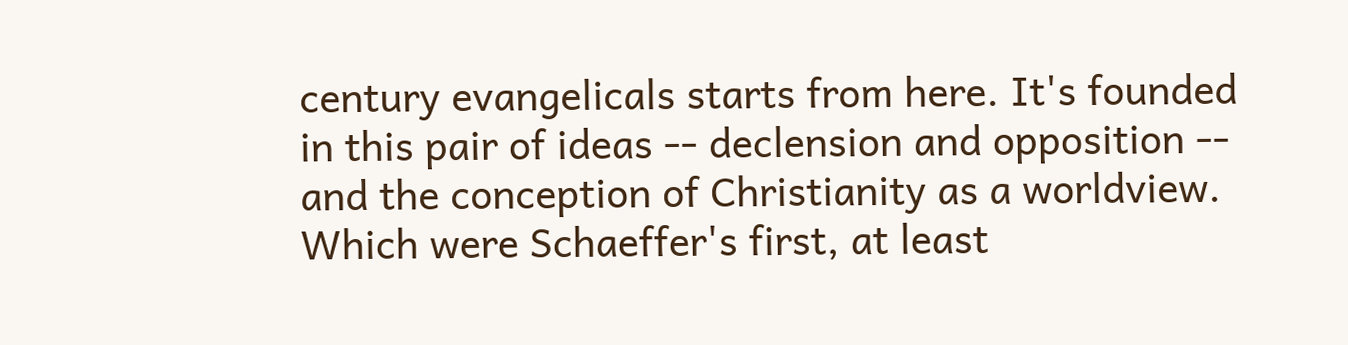century evangelicals starts from here. It's founded in this pair of ideas -- declension and opposition -- and the conception of Christianity as a worldview. Which were Schaeffer's first, at least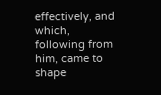effectively, and which, following from him, came to shape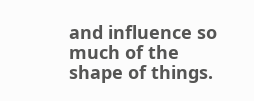and influence so much of the shape of things.